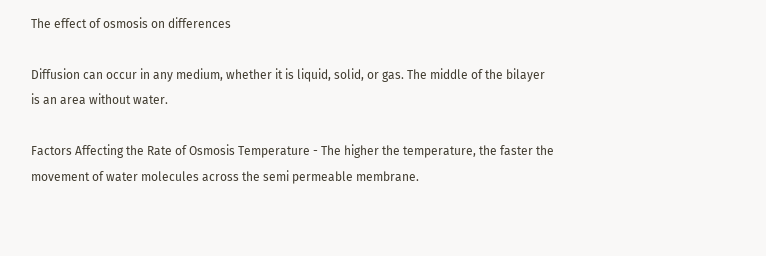The effect of osmosis on differences

Diffusion can occur in any medium, whether it is liquid, solid, or gas. The middle of the bilayer is an area without water.

Factors Affecting the Rate of Osmosis Temperature - The higher the temperature, the faster the movement of water molecules across the semi permeable membrane.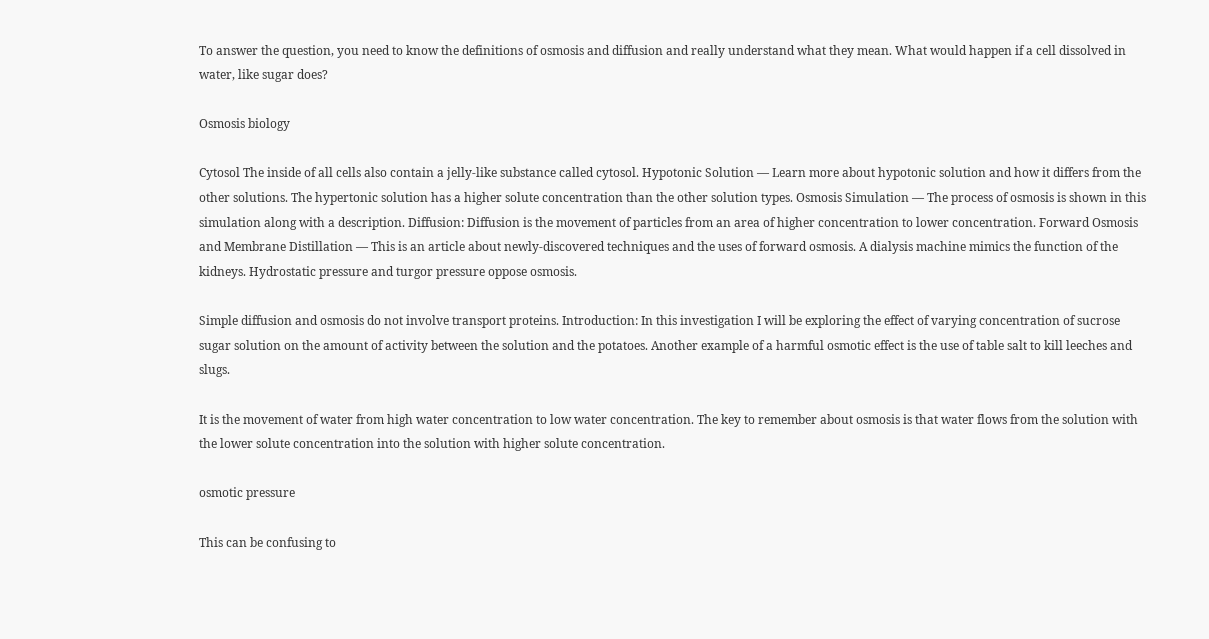To answer the question, you need to know the definitions of osmosis and diffusion and really understand what they mean. What would happen if a cell dissolved in water, like sugar does?

Osmosis biology

Cytosol The inside of all cells also contain a jelly-like substance called cytosol. Hypotonic Solution — Learn more about hypotonic solution and how it differs from the other solutions. The hypertonic solution has a higher solute concentration than the other solution types. Osmosis Simulation — The process of osmosis is shown in this simulation along with a description. Diffusion: Diffusion is the movement of particles from an area of higher concentration to lower concentration. Forward Osmosis and Membrane Distillation — This is an article about newly-discovered techniques and the uses of forward osmosis. A dialysis machine mimics the function of the kidneys. Hydrostatic pressure and turgor pressure oppose osmosis.

Simple diffusion and osmosis do not involve transport proteins. Introduction: In this investigation I will be exploring the effect of varying concentration of sucrose sugar solution on the amount of activity between the solution and the potatoes. Another example of a harmful osmotic effect is the use of table salt to kill leeches and slugs.

It is the movement of water from high water concentration to low water concentration. The key to remember about osmosis is that water flows from the solution with the lower solute concentration into the solution with higher solute concentration.

osmotic pressure

This can be confusing to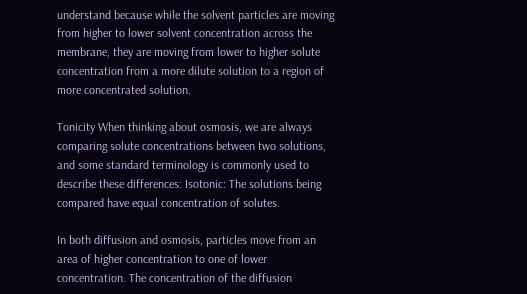understand because while the solvent particles are moving from higher to lower solvent concentration across the membrane, they are moving from lower to higher solute concentration from a more dilute solution to a region of more concentrated solution.

Tonicity When thinking about osmosis, we are always comparing solute concentrations between two solutions, and some standard terminology is commonly used to describe these differences: Isotonic: The solutions being compared have equal concentration of solutes.

In both diffusion and osmosis, particles move from an area of higher concentration to one of lower concentration. The concentration of the diffusion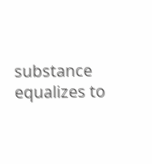substance equalizes to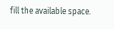fill the available space.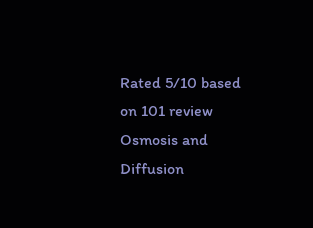Rated 5/10 based on 101 review
Osmosis and Diffusion